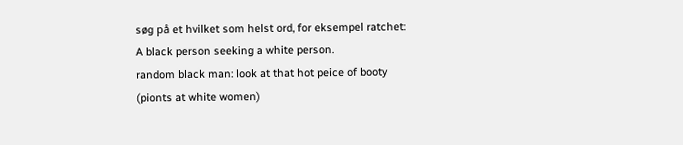søg på et hvilket som helst ord, for eksempel ratchet:
A black person seeking a white person.
random black man: look at that hot peice of booty
(pionts at white women)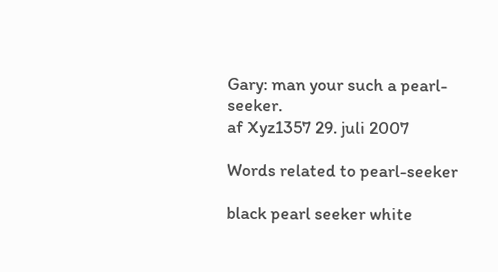Gary: man your such a pearl-seeker.
af Xyz1357 29. juli 2007

Words related to pearl-seeker

black pearl seeker white